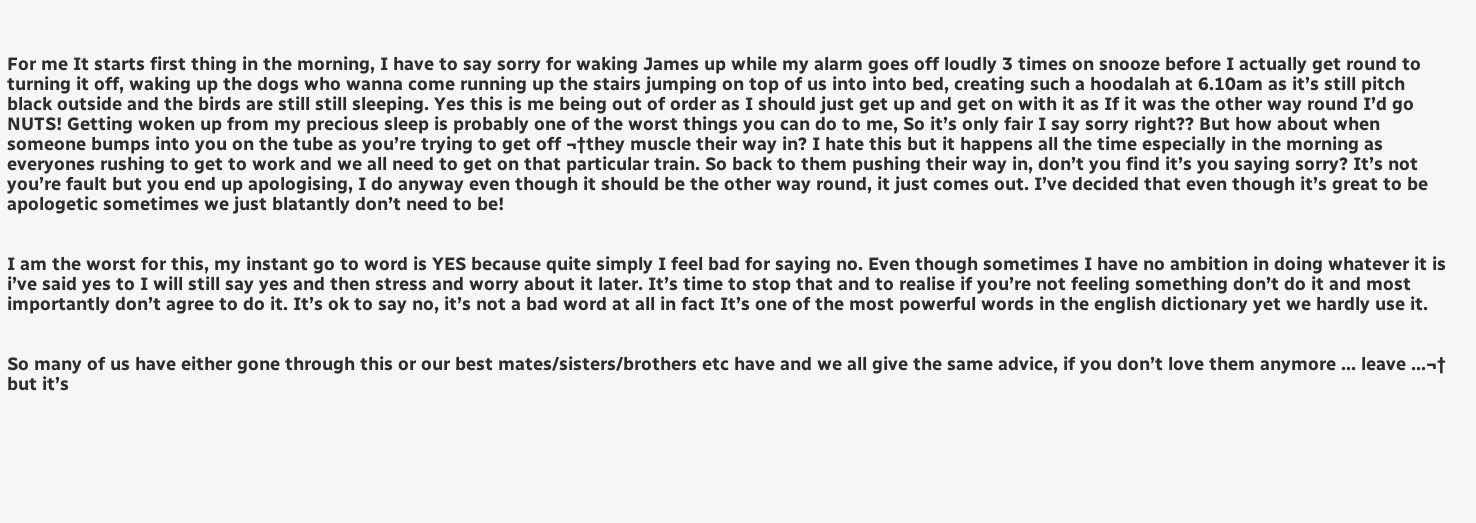For me It starts first thing in the morning, I have to say sorry for waking James up while my alarm goes off loudly 3 times on snooze before I actually get round to turning it off, waking up the dogs who wanna come running up the stairs jumping on top of us into into bed, creating such a hoodalah at 6.10am as it’s still pitch black outside and the birds are still still sleeping. Yes this is me being out of order as I should just get up and get on with it as If it was the other way round I’d go NUTS! Getting woken up from my precious sleep is probably one of the worst things you can do to me, So it’s only fair I say sorry right?? But how about when someone bumps into you on the tube as you’re trying to get off ¬†they muscle their way in? I hate this but it happens all the time especially in the morning as everyones rushing to get to work and we all need to get on that particular train. So back to them pushing their way in, don’t you find it’s you saying sorry? It’s not you’re fault but you end up apologising, I do anyway even though it should be the other way round, it just comes out. I’ve decided that even though it’s great to be apologetic sometimes we just blatantly don’t need to be!


I am the worst for this, my instant go to word is YES because quite simply I feel bad for saying no. Even though sometimes I have no ambition in doing whatever it is i’ve said yes to I will still say yes and then stress and worry about it later. It’s time to stop that and to realise if you’re not feeling something don’t do it and most importantly don’t agree to do it. It’s ok to say no, it’s not a bad word at all in fact It’s one of the most powerful words in the english dictionary yet we hardly use it.


So many of us have either gone through this or our best mates/sisters/brothers etc have and we all give the same advice, if you don’t love them anymore … leave …¬† but it’s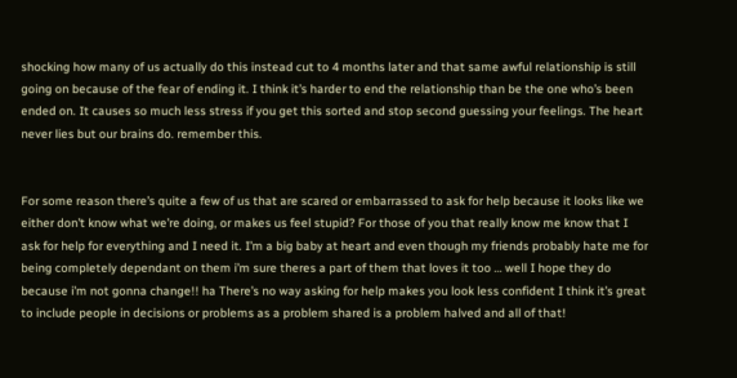shocking how many of us actually do this instead cut to 4 months later and that same awful relationship is still going on because of the fear of ending it. I think it’s harder to end the relationship than be the one who’s been ended on. It causes so much less stress if you get this sorted and stop second guessing your feelings. The heart never lies but our brains do. remember this.


For some reason there’s quite a few of us that are scared or embarrassed to ask for help because it looks like we either don’t know what we’re doing, or makes us feel stupid? For those of you that really know me know that I ask for help for everything and I need it. I’m a big baby at heart and even though my friends probably hate me for being completely dependant on them i’m sure theres a part of them that loves it too … well I hope they do because i’m not gonna change!! ha There’s no way asking for help makes you look less confident I think it’s great to include people in decisions or problems as a problem shared is a problem halved and all of that!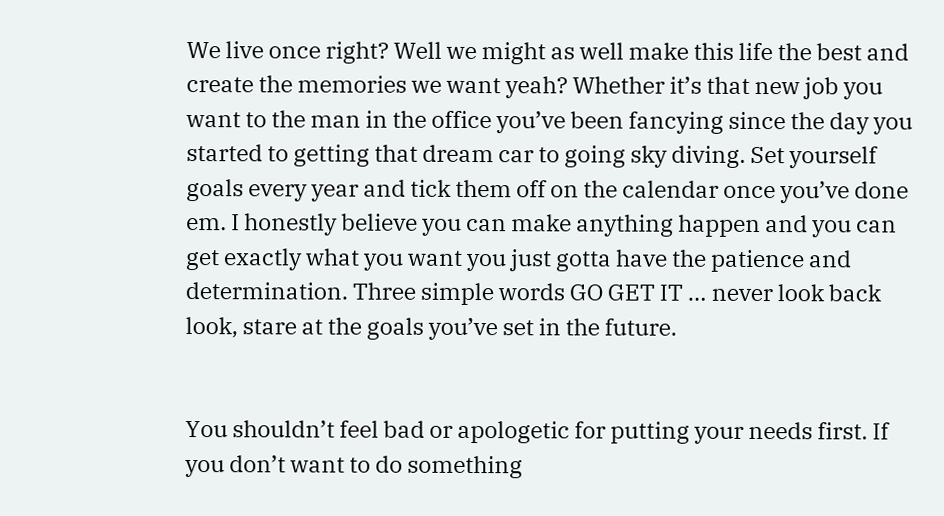We live once right? Well we might as well make this life the best and create the memories we want yeah? Whether it’s that new job you want to the man in the office you’ve been fancying since the day you started to getting that dream car to going sky diving. Set yourself goals every year and tick them off on the calendar once you’ve done em. I honestly believe you can make anything happen and you can get exactly what you want you just gotta have the patience and determination. Three simple words GO GET IT … never look back look, stare at the goals you’ve set in the future.


You shouldn’t feel bad or apologetic for putting your needs first. If you don’t want to do something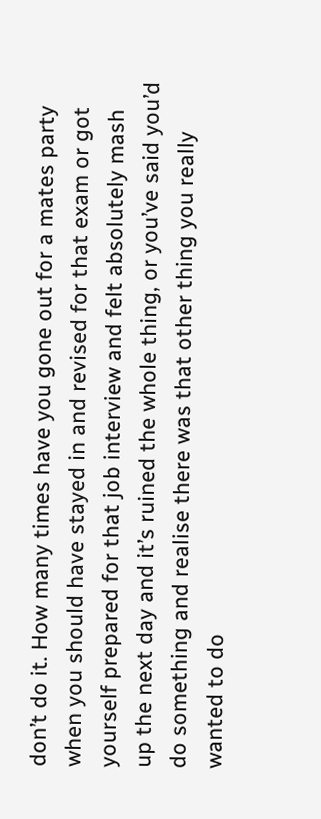don’t do it. How many times have you gone out for a mates party when you should have stayed in and revised for that exam or got yourself prepared for that job interview and felt absolutely mash up the next day and it’s ruined the whole thing, or you’ve said you’d do something and realise there was that other thing you really wanted to do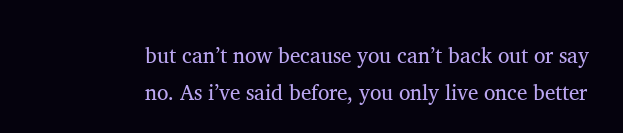but can’t now because you can’t back out or say no. As i’ve said before, you only live once better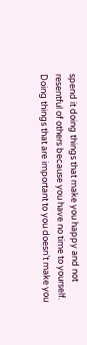spend it doing things that make you happy and not resentful of others because you have no time to yourself. Doing things that are important to you doesn’t make you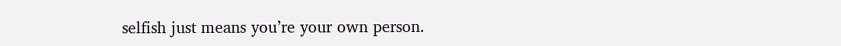selfish just means you’re your own person.